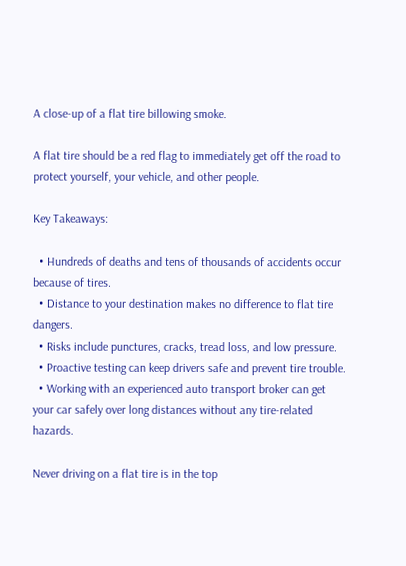A close-up of a flat tire billowing smoke.

A flat tire should be a red flag to immediately get off the road to protect yourself, your vehicle, and other people.

Key Takeaways:

  • Hundreds of deaths and tens of thousands of accidents occur because of tires.
  • Distance to your destination makes no difference to flat tire dangers.
  • Risks include punctures, cracks, tread loss, and low pressure.
  • Proactive testing can keep drivers safe and prevent tire trouble.
  • Working with an experienced auto transport broker can get your car safely over long distances without any tire-related hazards.

Never driving on a flat tire is in the top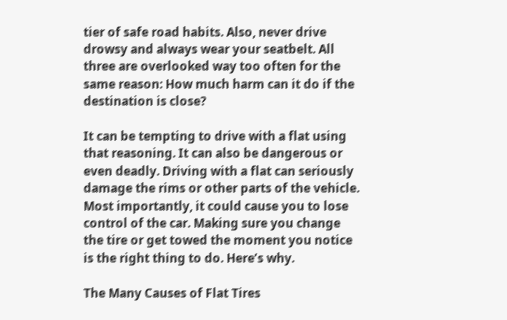tier of safe road habits. Also, never drive drowsy and always wear your seatbelt. All three are overlooked way too often for the same reason: How much harm can it do if the destination is close?

It can be tempting to drive with a flat using that reasoning. It can also be dangerous or even deadly. Driving with a flat can seriously damage the rims or other parts of the vehicle. Most importantly, it could cause you to lose control of the car. Making sure you change the tire or get towed the moment you notice is the right thing to do. Here’s why.

The Many Causes of Flat Tires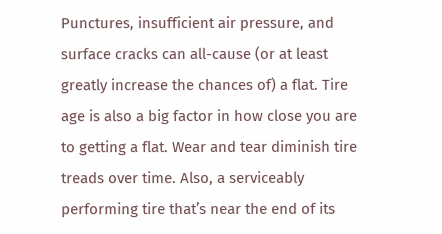Punctures, insufficient air pressure, and surface cracks can all-cause (or at least greatly increase the chances of) a flat. Tire age is also a big factor in how close you are to getting a flat. Wear and tear diminish tire treads over time. Also, a serviceably performing tire that’s near the end of its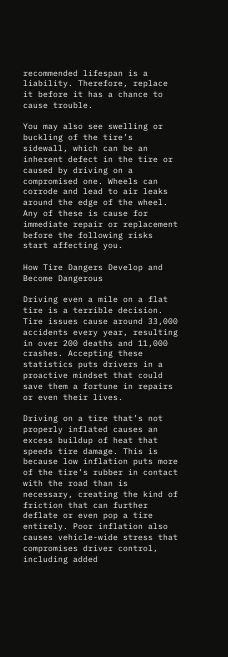recommended lifespan is a liability. Therefore, replace it before it has a chance to cause trouble.

You may also see swelling or buckling of the tire’s sidewall, which can be an inherent defect in the tire or caused by driving on a compromised one. Wheels can corrode and lead to air leaks around the edge of the wheel. Any of these is cause for immediate repair or replacement before the following risks start affecting you.

How Tire Dangers Develop and Become Dangerous

Driving even a mile on a flat tire is a terrible decision. Tire issues cause around 33,000 accidents every year, resulting in over 200 deaths and 11,000 crashes. Accepting these statistics puts drivers in a proactive mindset that could save them a fortune in repairs or even their lives.

Driving on a tire that’s not properly inflated causes an excess buildup of heat that speeds tire damage. This is because low inflation puts more of the tire’s rubber in contact with the road than is necessary, creating the kind of friction that can further deflate or even pop a tire entirely. Poor inflation also causes vehicle-wide stress that compromises driver control, including added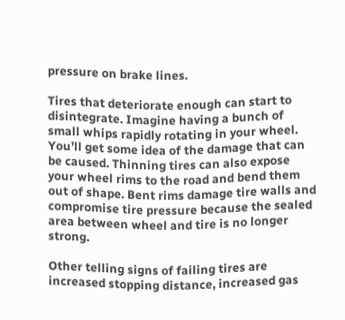pressure on brake lines.

Tires that deteriorate enough can start to disintegrate. Imagine having a bunch of small whips rapidly rotating in your wheel. You’ll get some idea of the damage that can be caused. Thinning tires can also expose your wheel rims to the road and bend them out of shape. Bent rims damage tire walls and compromise tire pressure because the sealed area between wheel and tire is no longer strong.

Other telling signs of failing tires are increased stopping distance, increased gas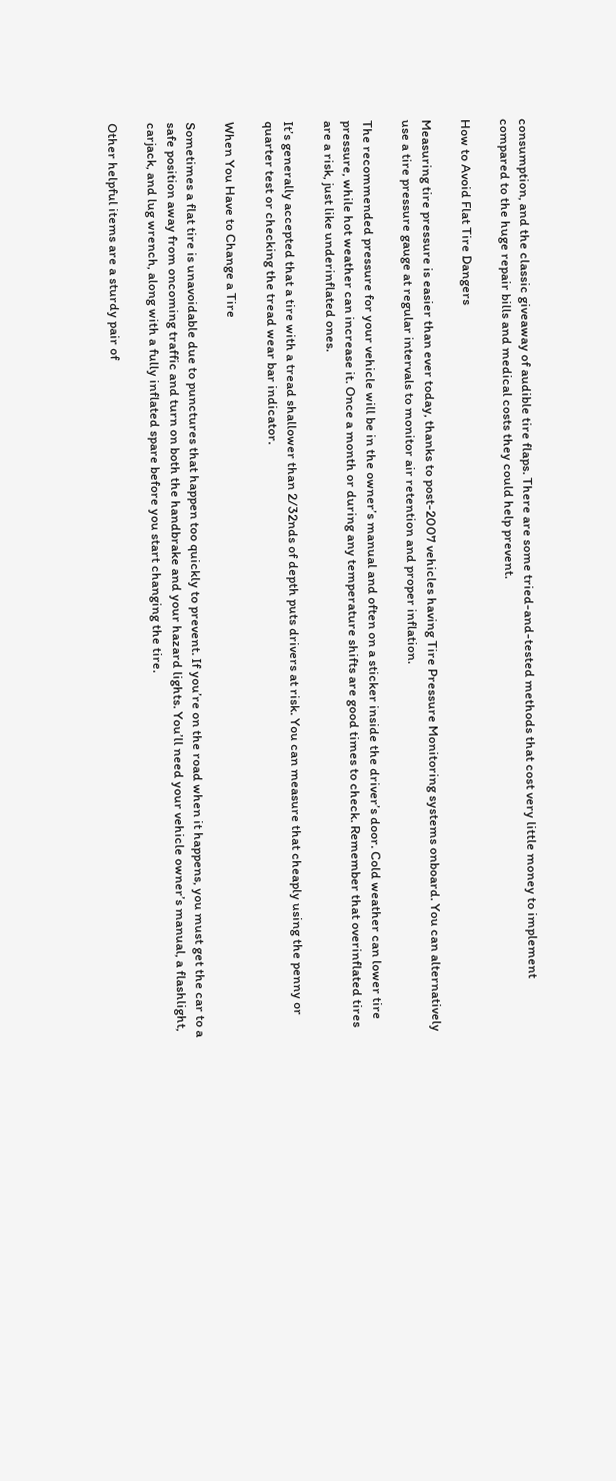consumption, and the classic giveaway of audible tire flaps. There are some tried-and-tested methods that cost very little money to implement compared to the huge repair bills and medical costs they could help prevent.

How to Avoid Flat Tire Dangers

Measuring tire pressure is easier than ever today, thanks to post-2007 vehicles having Tire Pressure Monitoring systems onboard. You can alternatively use a tire pressure gauge at regular intervals to monitor air retention and proper inflation.

The recommended pressure for your vehicle will be in the owner’s manual and often on a sticker inside the driver’s door. Cold weather can lower tire pressure, while hot weather can increase it. Once a month or during any temperature shifts are good times to check. Remember that overinflated tires are a risk, just like underinflated ones.

It’s generally accepted that a tire with a tread shallower than 2/32nds of depth puts drivers at risk. You can measure that cheaply using the penny or quarter test or checking the tread wear bar indicator.

When You Have to Change a Tire

Sometimes a flat tire is unavoidable due to punctures that happen too quickly to prevent. If you’re on the road when it happens, you must get the car to a safe position away from oncoming traffic and turn on both the handbrake and your hazard lights. You’ll need your vehicle owner’s manual, a flashlight, carjack, and lug wrench, along with a fully inflated spare before you start changing the tire.

Other helpful items are a sturdy pair of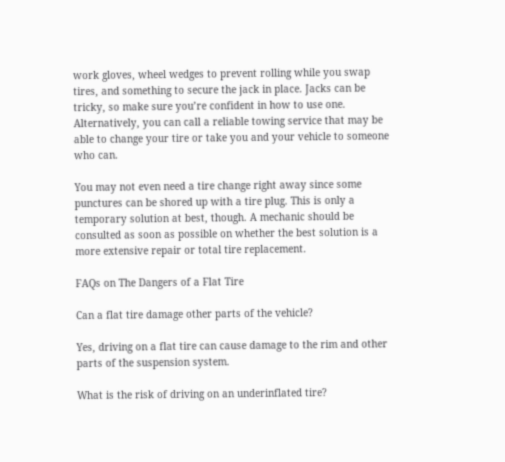work gloves, wheel wedges to prevent rolling while you swap tires, and something to secure the jack in place. Jacks can be tricky, so make sure you’re confident in how to use one. Alternatively, you can call a reliable towing service that may be able to change your tire or take you and your vehicle to someone who can.

You may not even need a tire change right away since some punctures can be shored up with a tire plug. This is only a temporary solution at best, though. A mechanic should be consulted as soon as possible on whether the best solution is a more extensive repair or total tire replacement.

FAQs on The Dangers of a Flat Tire

Can a flat tire damage other parts of the vehicle?

Yes, driving on a flat tire can cause damage to the rim and other parts of the suspension system.

What is the risk of driving on an underinflated tire?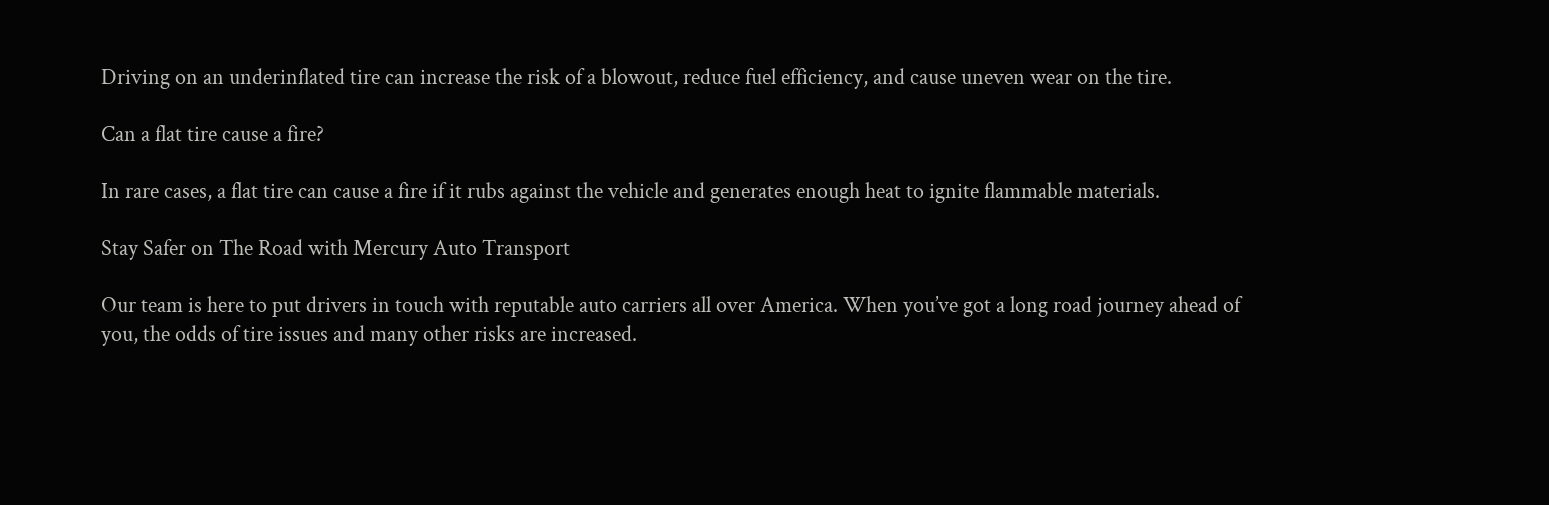Driving on an underinflated tire can increase the risk of a blowout, reduce fuel efficiency, and cause uneven wear on the tire.

Can a flat tire cause a fire?

In rare cases, a flat tire can cause a fire if it rubs against the vehicle and generates enough heat to ignite flammable materials.

Stay Safer on The Road with Mercury Auto Transport

Our team is here to put drivers in touch with reputable auto carriers all over America. When you’ve got a long road journey ahead of you, the odds of tire issues and many other risks are increased.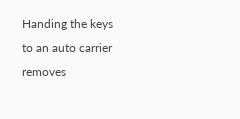Handing the keys to an auto carrier removes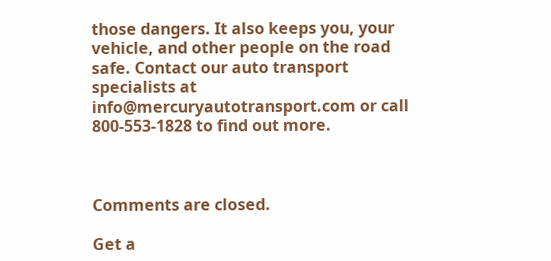those dangers. It also keeps you, your vehicle, and other people on the road safe. Contact our auto transport specialists at info@mercuryautotransport.com or call 800-553-1828 to find out more.



Comments are closed.

Get a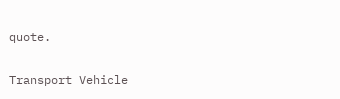quote.

Transport Vehicle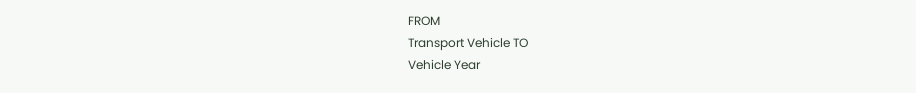FROM
Transport Vehicle TO
Vehicle Year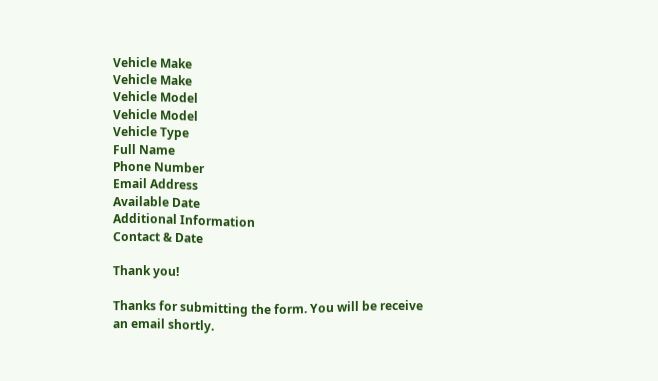Vehicle Make
Vehicle Make
Vehicle Model
Vehicle Model
Vehicle Type
Full Name
Phone Number
Email Address
Available Date
Additional Information
Contact & Date

Thank you!

Thanks for submitting the form. You will be receive an email shortly.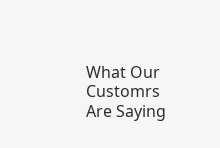What Our Customrs Are Saying